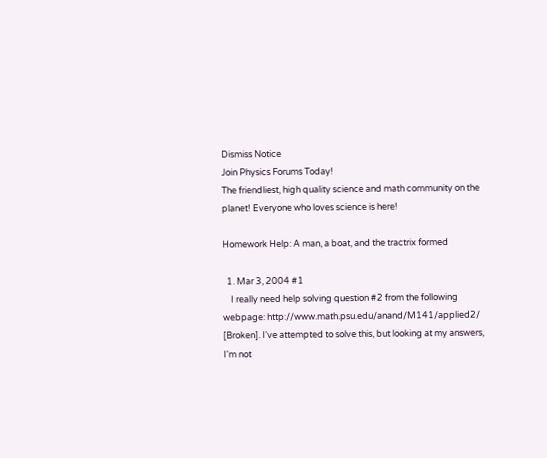Dismiss Notice
Join Physics Forums Today!
The friendliest, high quality science and math community on the planet! Everyone who loves science is here!

Homework Help: A man, a boat, and the tractrix formed

  1. Mar 3, 2004 #1
    I really need help solving question #2 from the following webpage: http://www.math.psu.edu/anand/M141/applied2/ [Broken]. I've attempted to solve this, but looking at my answers, I'm not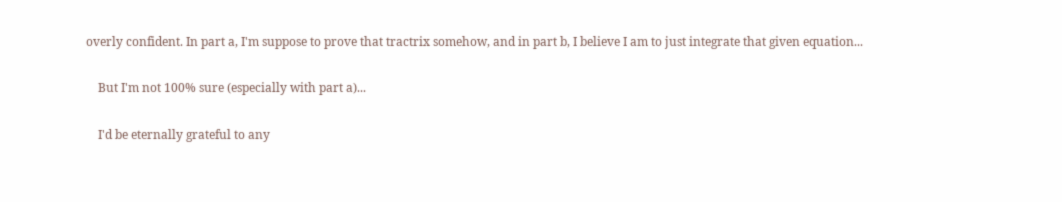overly confident. In part a, I'm suppose to prove that tractrix somehow, and in part b, I believe I am to just integrate that given equation...

    But I'm not 100% sure (especially with part a)...

    I'd be eternally grateful to any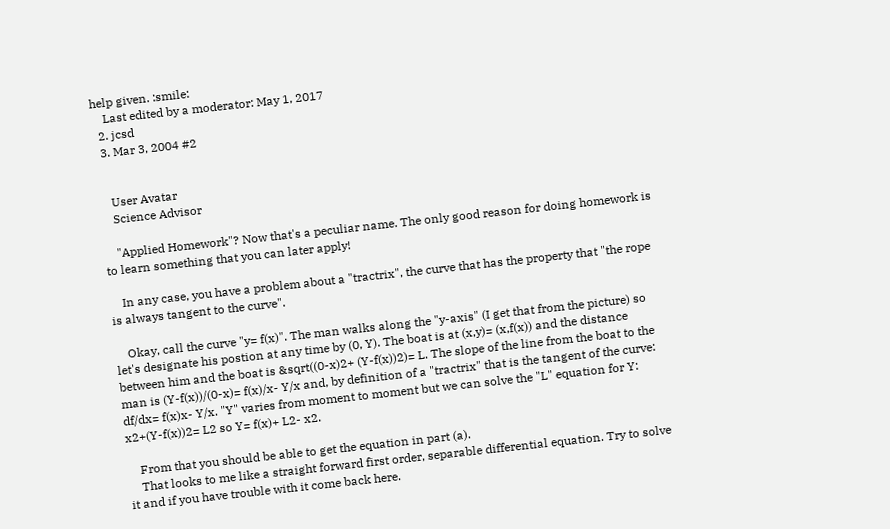help given. :smile:
    Last edited by a moderator: May 1, 2017
  2. jcsd
  3. Mar 3, 2004 #2


    User Avatar
    Science Advisor

    "Applied Homework"? Now that's a peculiar name. The only good reason for doing homework is to learn something that you can later apply!

    In any case, you have a problem about a "tractrix", the curve that has the property that "the rope is always tangent to the curve".

    Okay, call the curve "y= f(x)". The man walks along the "y-axis" (I get that from the picture) so let's designate his postion at any time by (0, Y). The boat is at (x,y)= (x,f(x)) and the distance between him and the boat is &sqrt((0-x)2+ (Y-f(x))2)= L. The slope of the line from the boat to the man is (Y-f(x))/(0-x)= f(x)/x- Y/x and, by definition of a "tractrix" that is the tangent of the curve: df/dx= f(x)x- Y/x. "Y" varies from moment to moment but we can solve the "L" equation for Y: x2+(Y-f(x))2= L2 so Y= f(x)+ L2- x2.

    From that you should be able to get the equation in part (a).
    That looks to me like a straight forward first order, separable differential equation. Try to solve it and if you have trouble with it come back here.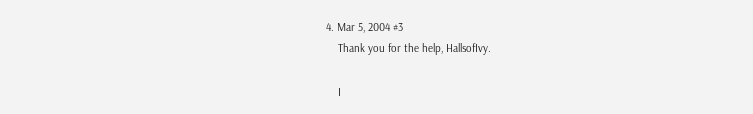4. Mar 5, 2004 #3
    Thank you for the help, HallsofIvy.

    I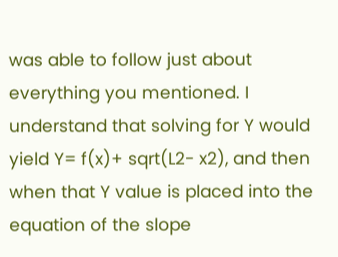was able to follow just about everything you mentioned. I understand that solving for Y would yield Y= f(x)+ sqrt(L2- x2), and then when that Y value is placed into the equation of the slope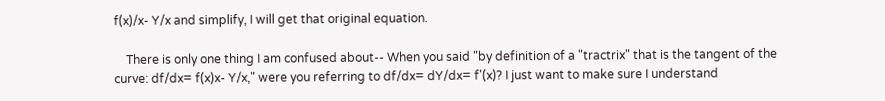f(x)/x- Y/x and simplify, I will get that original equation.

    There is only one thing I am confused about-- When you said "by definition of a "tractrix" that is the tangent of the curve: df/dx= f(x)x- Y/x," were you referring to df/dx= dY/dx= f'(x)? I just want to make sure I understand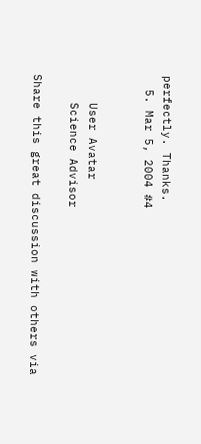perfectly. Thanks.
  5. Mar 5, 2004 #4


    User Avatar
    Science Advisor

Share this great discussion with others via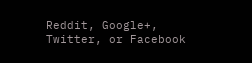Reddit, Google+, Twitter, or Facebook